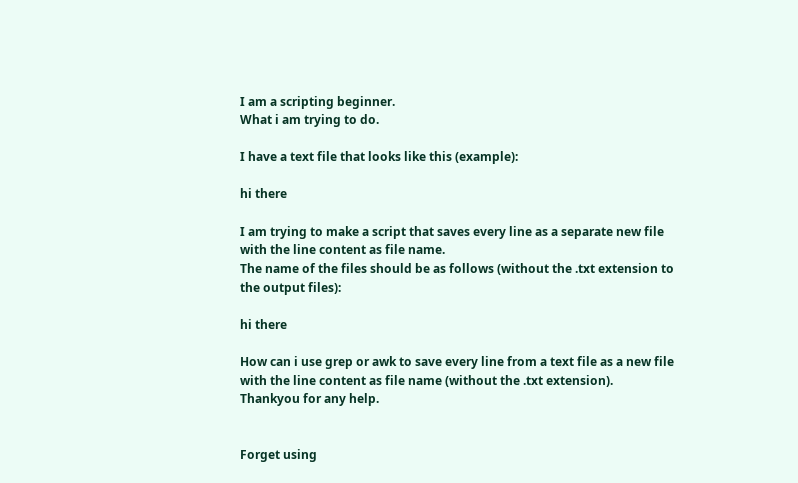I am a scripting beginner.
What i am trying to do.

I have a text file that looks like this (example):

hi there

I am trying to make a script that saves every line as a separate new file with the line content as file name.
The name of the files should be as follows (without the .txt extension to the output files):

hi there

How can i use grep or awk to save every line from a text file as a new file with the line content as file name (without the .txt extension).
Thankyou for any help.


Forget using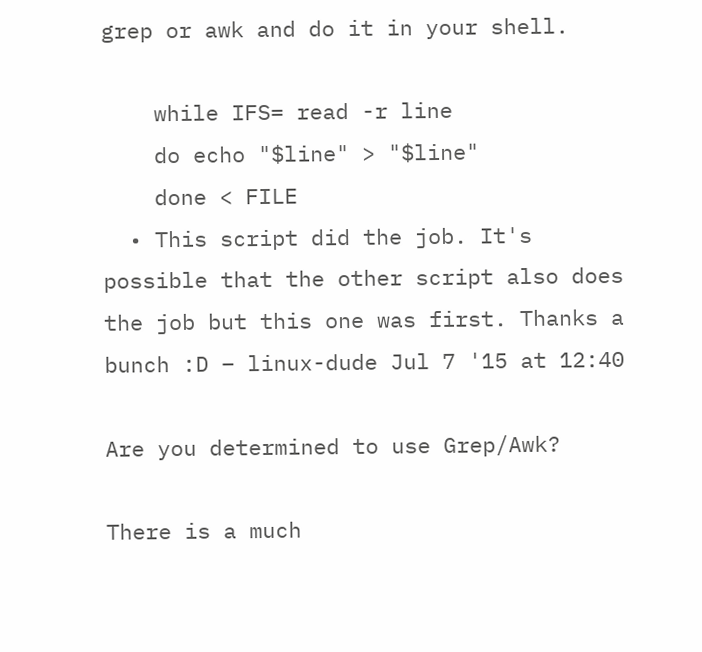grep or awk and do it in your shell.

    while IFS= read -r line
    do echo "$line" > "$line"
    done < FILE
  • This script did the job. It's possible that the other script also does the job but this one was first. Thanks a bunch :D – linux-dude Jul 7 '15 at 12:40

Are you determined to use Grep/Awk?

There is a much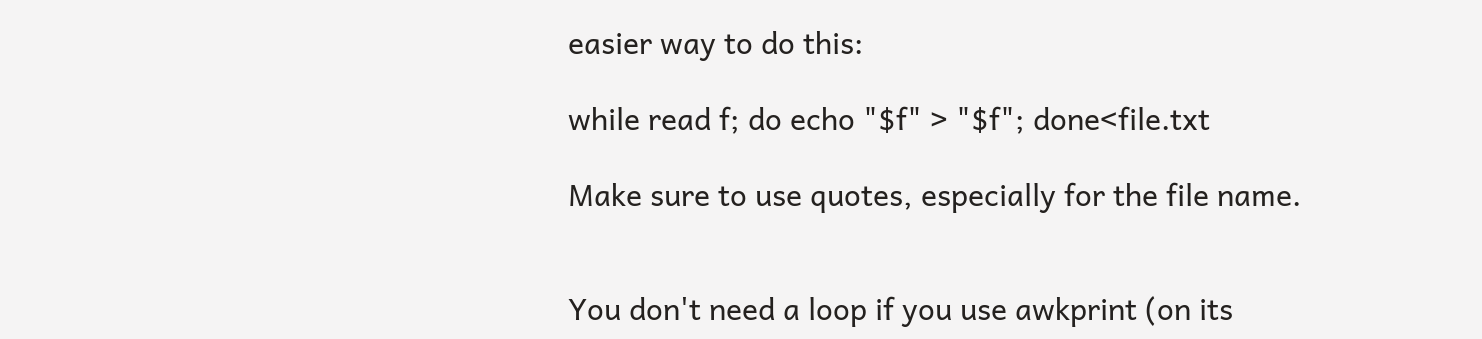easier way to do this:

while read f; do echo "$f" > "$f"; done<file.txt

Make sure to use quotes, especially for the file name.


You don't need a loop if you use awkprint (on its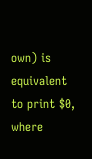own) is equivalent to print $0, where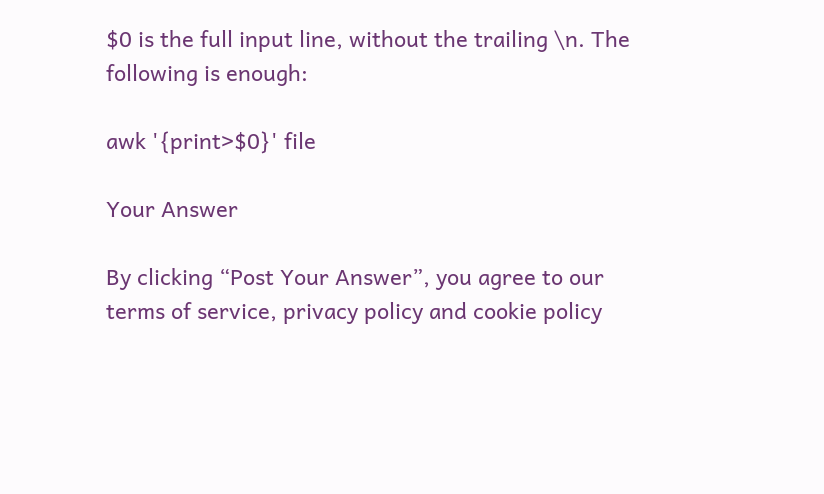$0 is the full input line, without the trailing \n. The following is enough:

awk '{print>$0}' file

Your Answer

By clicking “Post Your Answer”, you agree to our terms of service, privacy policy and cookie policy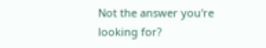Not the answer you're looking for?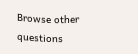Browse other questions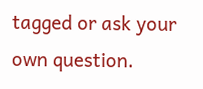tagged or ask your own question.